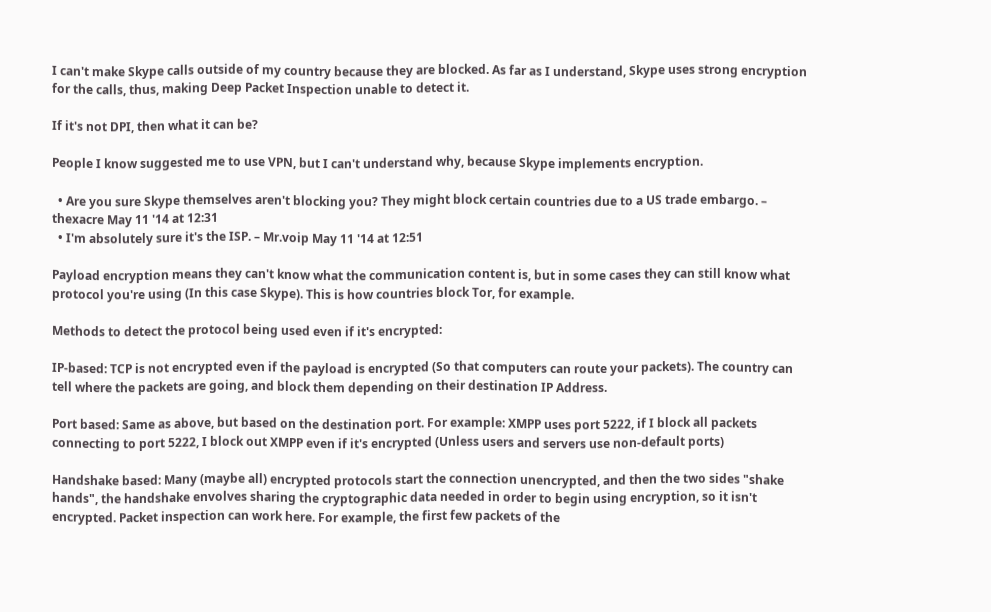I can't make Skype calls outside of my country because they are blocked. As far as I understand, Skype uses strong encryption for the calls, thus, making Deep Packet Inspection unable to detect it.

If it's not DPI, then what it can be?

People I know suggested me to use VPN, but I can't understand why, because Skype implements encryption.

  • Are you sure Skype themselves aren't blocking you? They might block certain countries due to a US trade embargo. – thexacre May 11 '14 at 12:31
  • I'm absolutely sure it's the ISP. – Mr.voip May 11 '14 at 12:51

Payload encryption means they can't know what the communication content is, but in some cases they can still know what protocol you're using (In this case Skype). This is how countries block Tor, for example.

Methods to detect the protocol being used even if it's encrypted:

IP-based: TCP is not encrypted even if the payload is encrypted (So that computers can route your packets). The country can tell where the packets are going, and block them depending on their destination IP Address.

Port based: Same as above, but based on the destination port. For example: XMPP uses port 5222, if I block all packets connecting to port 5222, I block out XMPP even if it's encrypted (Unless users and servers use non-default ports)

Handshake based: Many (maybe all) encrypted protocols start the connection unencrypted, and then the two sides "shake hands", the handshake envolves sharing the cryptographic data needed in order to begin using encryption, so it isn't encrypted. Packet inspection can work here. For example, the first few packets of the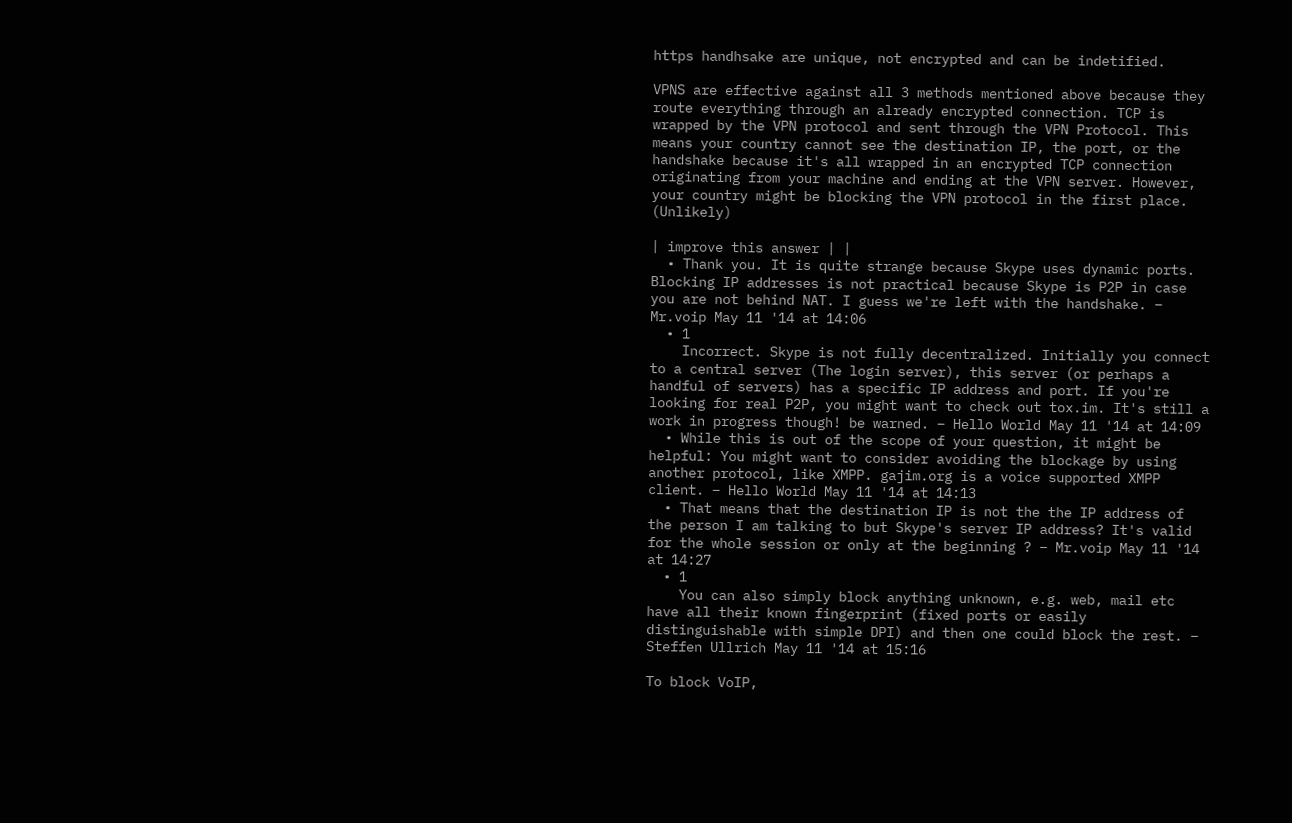https handhsake are unique, not encrypted and can be indetified.

VPNS are effective against all 3 methods mentioned above because they route everything through an already encrypted connection. TCP is wrapped by the VPN protocol and sent through the VPN Protocol. This means your country cannot see the destination IP, the port, or the handshake because it's all wrapped in an encrypted TCP connection originating from your machine and ending at the VPN server. However, your country might be blocking the VPN protocol in the first place. (Unlikely)

| improve this answer | |
  • Thank you. It is quite strange because Skype uses dynamic ports. Blocking IP addresses is not practical because Skype is P2P in case you are not behind NAT. I guess we're left with the handshake. – Mr.voip May 11 '14 at 14:06
  • 1
    Incorrect. Skype is not fully decentralized. Initially you connect to a central server (The login server), this server (or perhaps a handful of servers) has a specific IP address and port. If you're looking for real P2P, you might want to check out tox.im. It's still a work in progress though! be warned. – Hello World May 11 '14 at 14:09
  • While this is out of the scope of your question, it might be helpful: You might want to consider avoiding the blockage by using another protocol, like XMPP. gajim.org is a voice supported XMPP client. – Hello World May 11 '14 at 14:13
  • That means that the destination IP is not the the IP address of the person I am talking to but Skype's server IP address? It's valid for the whole session or only at the beginning ? – Mr.voip May 11 '14 at 14:27
  • 1
    You can also simply block anything unknown, e.g. web, mail etc have all their known fingerprint (fixed ports or easily distinguishable with simple DPI) and then one could block the rest. – Steffen Ullrich May 11 '14 at 15:16

To block VoIP,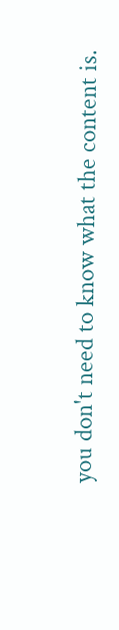you don't need to know what the content is.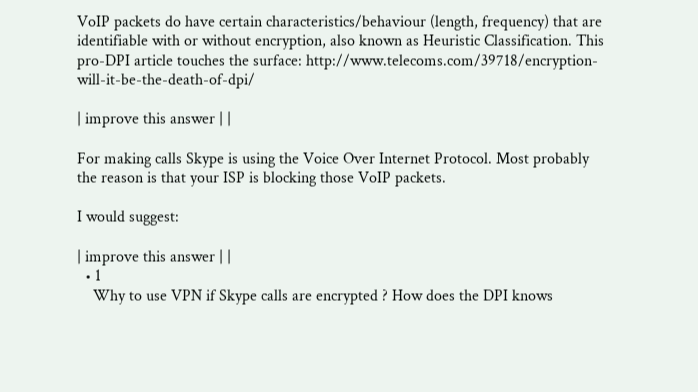VoIP packets do have certain characteristics/behaviour (length, frequency) that are identifiable with or without encryption, also known as Heuristic Classification. This pro-DPI article touches the surface: http://www.telecoms.com/39718/encryption-will-it-be-the-death-of-dpi/

| improve this answer | |

For making calls Skype is using the Voice Over Internet Protocol. Most probably the reason is that your ISP is blocking those VoIP packets.

I would suggest:

| improve this answer | |
  • 1
    Why to use VPN if Skype calls are encrypted ? How does the DPI knows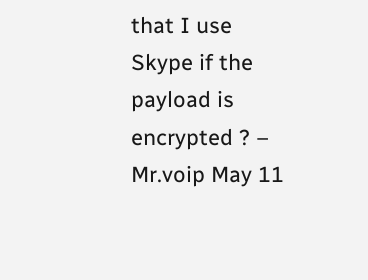that I use Skype if the payload is encrypted ? – Mr.voip May 11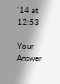'14 at 12:53

Your Answer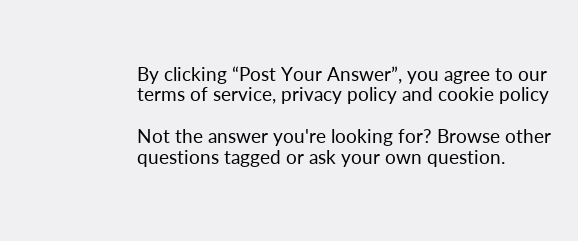By clicking “Post Your Answer”, you agree to our terms of service, privacy policy and cookie policy

Not the answer you're looking for? Browse other questions tagged or ask your own question.